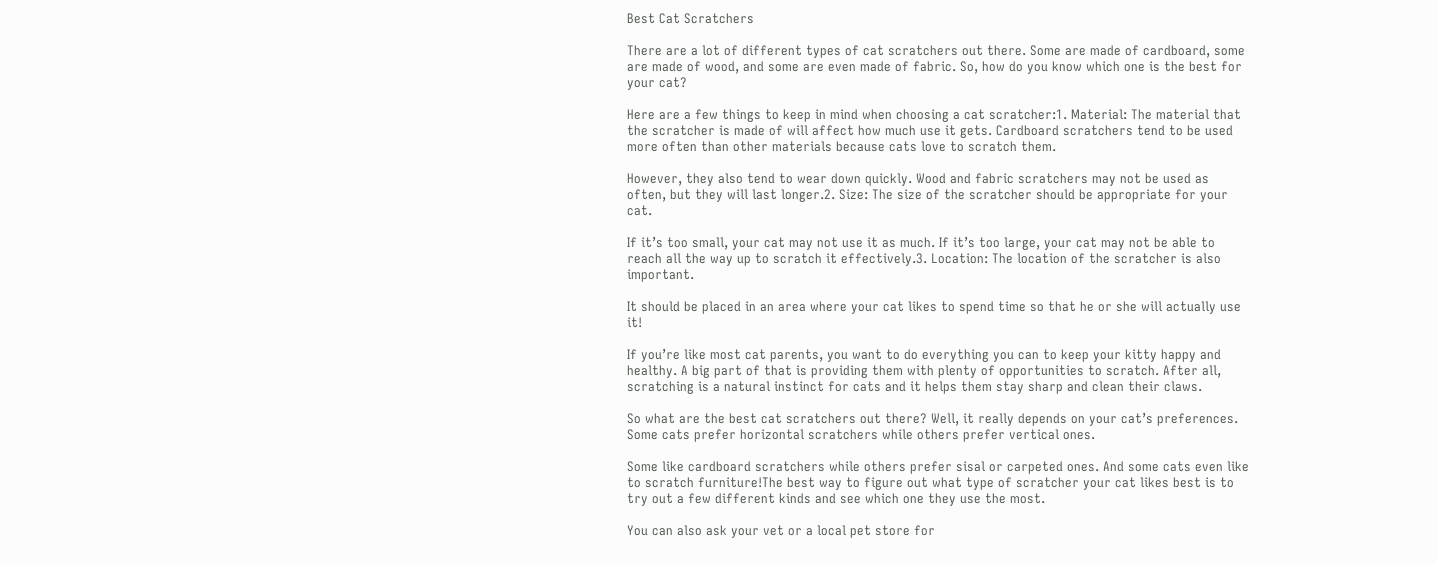Best Cat Scratchers

There are a lot of different types of cat scratchers out there. Some are made of cardboard, some are made of wood, and some are even made of fabric. So, how do you know which one is the best for your cat?

Here are a few things to keep in mind when choosing a cat scratcher:1. Material: The material that the scratcher is made of will affect how much use it gets. Cardboard scratchers tend to be used more often than other materials because cats love to scratch them.

However, they also tend to wear down quickly. Wood and fabric scratchers may not be used as often, but they will last longer.2. Size: The size of the scratcher should be appropriate for your cat.

If it’s too small, your cat may not use it as much. If it’s too large, your cat may not be able to reach all the way up to scratch it effectively.3. Location: The location of the scratcher is also important.

It should be placed in an area where your cat likes to spend time so that he or she will actually use it!

If you’re like most cat parents, you want to do everything you can to keep your kitty happy and healthy. A big part of that is providing them with plenty of opportunities to scratch. After all, scratching is a natural instinct for cats and it helps them stay sharp and clean their claws.

So what are the best cat scratchers out there? Well, it really depends on your cat’s preferences. Some cats prefer horizontal scratchers while others prefer vertical ones.

Some like cardboard scratchers while others prefer sisal or carpeted ones. And some cats even like to scratch furniture!The best way to figure out what type of scratcher your cat likes best is to try out a few different kinds and see which one they use the most.

You can also ask your vet or a local pet store for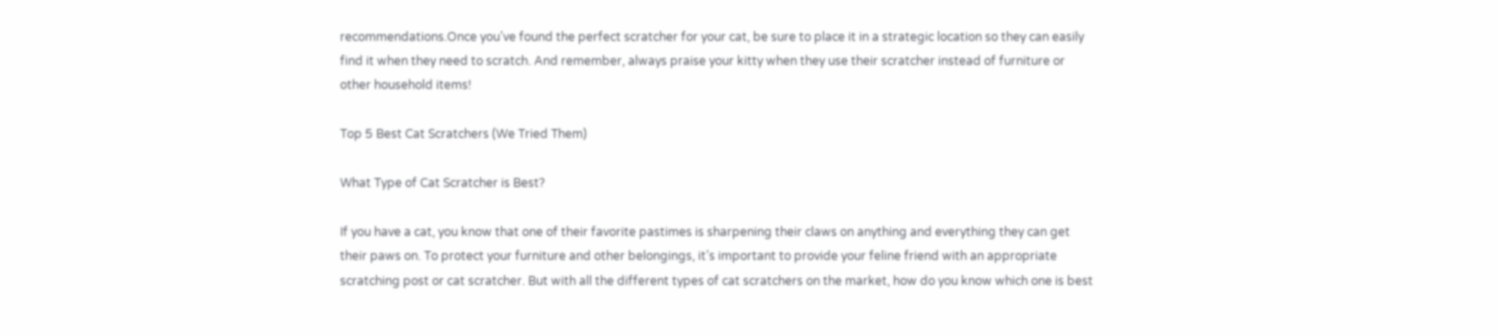recommendations.Once you’ve found the perfect scratcher for your cat, be sure to place it in a strategic location so they can easily find it when they need to scratch. And remember, always praise your kitty when they use their scratcher instead of furniture or other household items!

Top 5 Best Cat Scratchers (We Tried Them)

What Type of Cat Scratcher is Best?

If you have a cat, you know that one of their favorite pastimes is sharpening their claws on anything and everything they can get their paws on. To protect your furniture and other belongings, it’s important to provide your feline friend with an appropriate scratching post or cat scratcher. But with all the different types of cat scratchers on the market, how do you know which one is best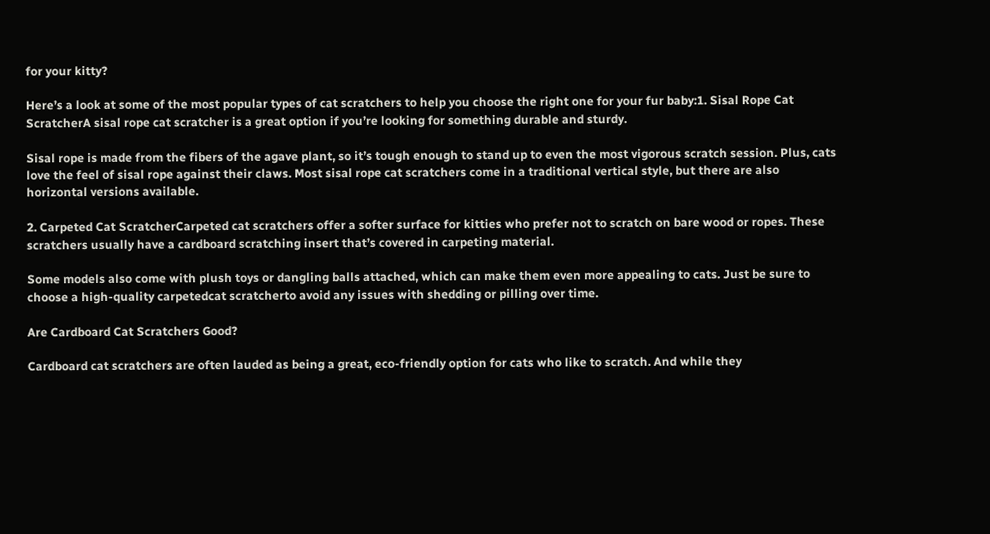for your kitty?

Here’s a look at some of the most popular types of cat scratchers to help you choose the right one for your fur baby:1. Sisal Rope Cat ScratcherA sisal rope cat scratcher is a great option if you’re looking for something durable and sturdy.

Sisal rope is made from the fibers of the agave plant, so it’s tough enough to stand up to even the most vigorous scratch session. Plus, cats love the feel of sisal rope against their claws. Most sisal rope cat scratchers come in a traditional vertical style, but there are also horizontal versions available.

2. Carpeted Cat ScratcherCarpeted cat scratchers offer a softer surface for kitties who prefer not to scratch on bare wood or ropes. These scratchers usually have a cardboard scratching insert that’s covered in carpeting material.

Some models also come with plush toys or dangling balls attached, which can make them even more appealing to cats. Just be sure to choose a high-quality carpetedcat scratcherto avoid any issues with shedding or pilling over time.

Are Cardboard Cat Scratchers Good?

Cardboard cat scratchers are often lauded as being a great, eco-friendly option for cats who like to scratch. And while they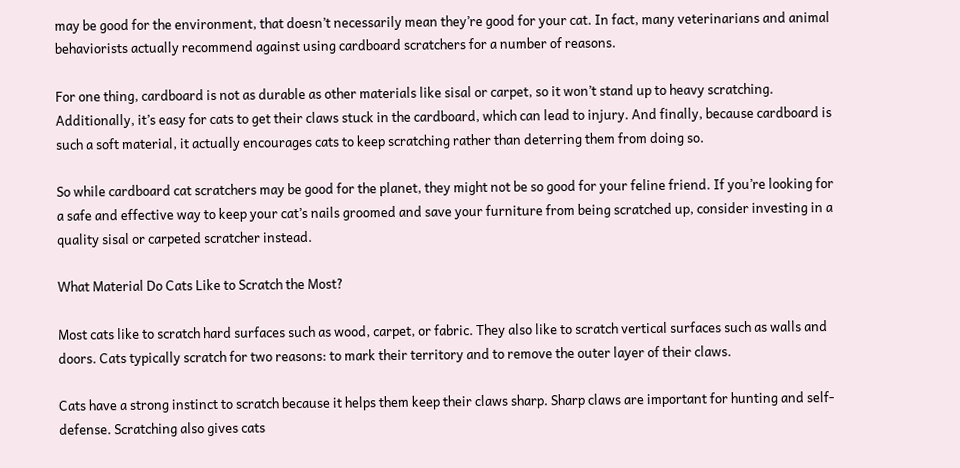may be good for the environment, that doesn’t necessarily mean they’re good for your cat. In fact, many veterinarians and animal behaviorists actually recommend against using cardboard scratchers for a number of reasons.

For one thing, cardboard is not as durable as other materials like sisal or carpet, so it won’t stand up to heavy scratching. Additionally, it’s easy for cats to get their claws stuck in the cardboard, which can lead to injury. And finally, because cardboard is such a soft material, it actually encourages cats to keep scratching rather than deterring them from doing so.

So while cardboard cat scratchers may be good for the planet, they might not be so good for your feline friend. If you’re looking for a safe and effective way to keep your cat’s nails groomed and save your furniture from being scratched up, consider investing in a quality sisal or carpeted scratcher instead.

What Material Do Cats Like to Scratch the Most?

Most cats like to scratch hard surfaces such as wood, carpet, or fabric. They also like to scratch vertical surfaces such as walls and doors. Cats typically scratch for two reasons: to mark their territory and to remove the outer layer of their claws.

Cats have a strong instinct to scratch because it helps them keep their claws sharp. Sharp claws are important for hunting and self-defense. Scratching also gives cats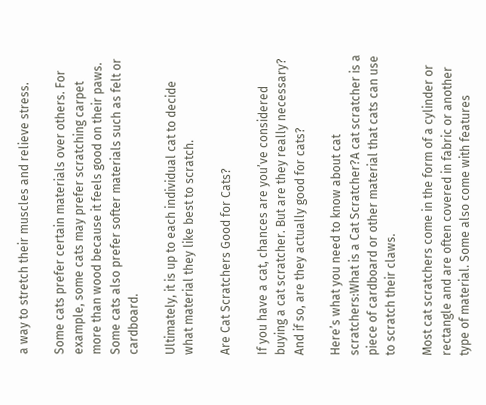a way to stretch their muscles and relieve stress.

Some cats prefer certain materials over others. For example, some cats may prefer scratching carpet more than wood because it feels good on their paws. Some cats also prefer softer materials such as felt or cardboard.

Ultimately, it is up to each individual cat to decide what material they like best to scratch.

Are Cat Scratchers Good for Cats?

If you have a cat, chances are you’ve considered buying a cat scratcher. But are they really necessary? And if so, are they actually good for cats?

Here’s what you need to know about cat scratchers:What is a Cat Scratcher?A cat scratcher is a piece of cardboard or other material that cats can use to scratch their claws.

Most cat scratchers come in the form of a cylinder or rectangle and are often covered in fabric or another type of material. Some also come with features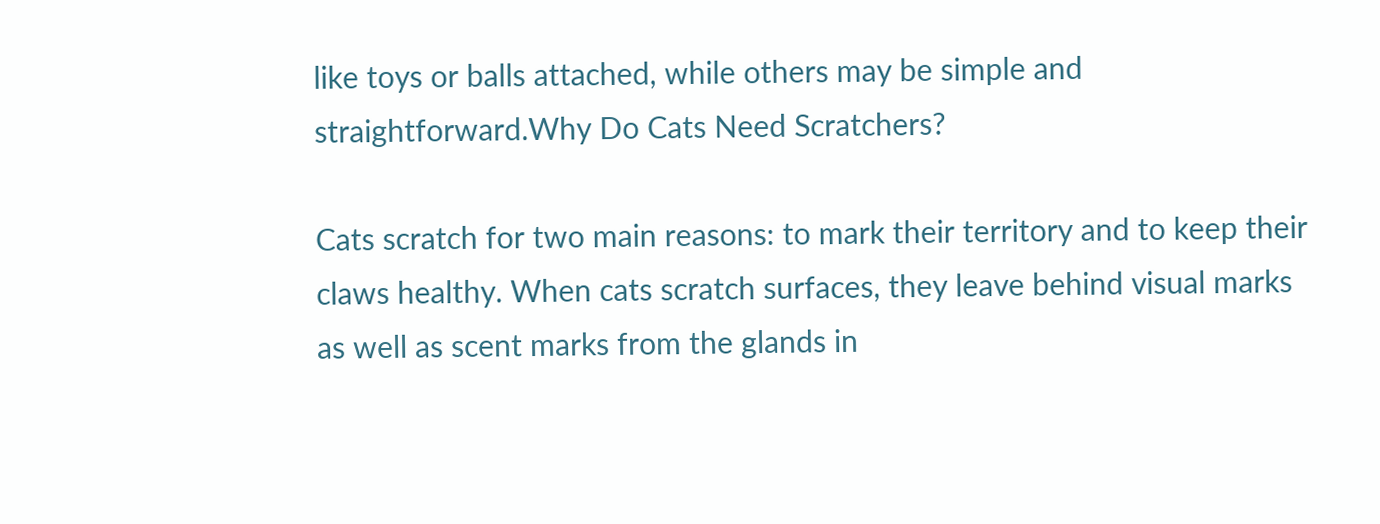like toys or balls attached, while others may be simple and straightforward.Why Do Cats Need Scratchers?

Cats scratch for two main reasons: to mark their territory and to keep their claws healthy. When cats scratch surfaces, they leave behind visual marks as well as scent marks from the glands in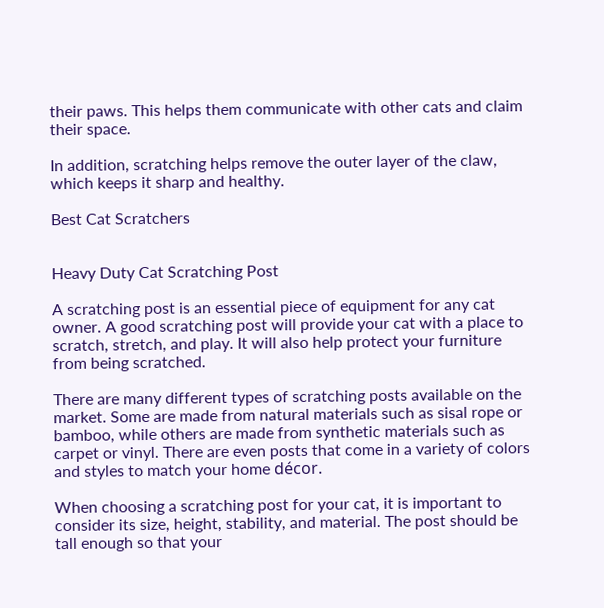their paws. This helps them communicate with other cats and claim their space.

In addition, scratching helps remove the outer layer of the claw, which keeps it sharp and healthy.

Best Cat Scratchers


Heavy Duty Cat Scratching Post

A scratching post is an essential piece of equipment for any cat owner. A good scratching post will provide your cat with a place to scratch, stretch, and play. It will also help protect your furniture from being scratched.

There are many different types of scratching posts available on the market. Some are made from natural materials such as sisal rope or bamboo, while others are made from synthetic materials such as carpet or vinyl. There are even posts that come in a variety of colors and styles to match your home décor.

When choosing a scratching post for your cat, it is important to consider its size, height, stability, and material. The post should be tall enough so that your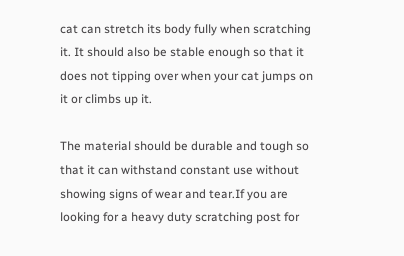cat can stretch its body fully when scratching it. It should also be stable enough so that it does not tipping over when your cat jumps on it or climbs up it.

The material should be durable and tough so that it can withstand constant use without showing signs of wear and tear.If you are looking for a heavy duty scratching post for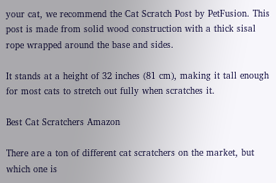your cat, we recommend the Cat Scratch Post by PetFusion. This post is made from solid wood construction with a thick sisal rope wrapped around the base and sides.

It stands at a height of 32 inches (81 cm), making it tall enough for most cats to stretch out fully when scratches it.

Best Cat Scratchers Amazon

There are a ton of different cat scratchers on the market, but which one is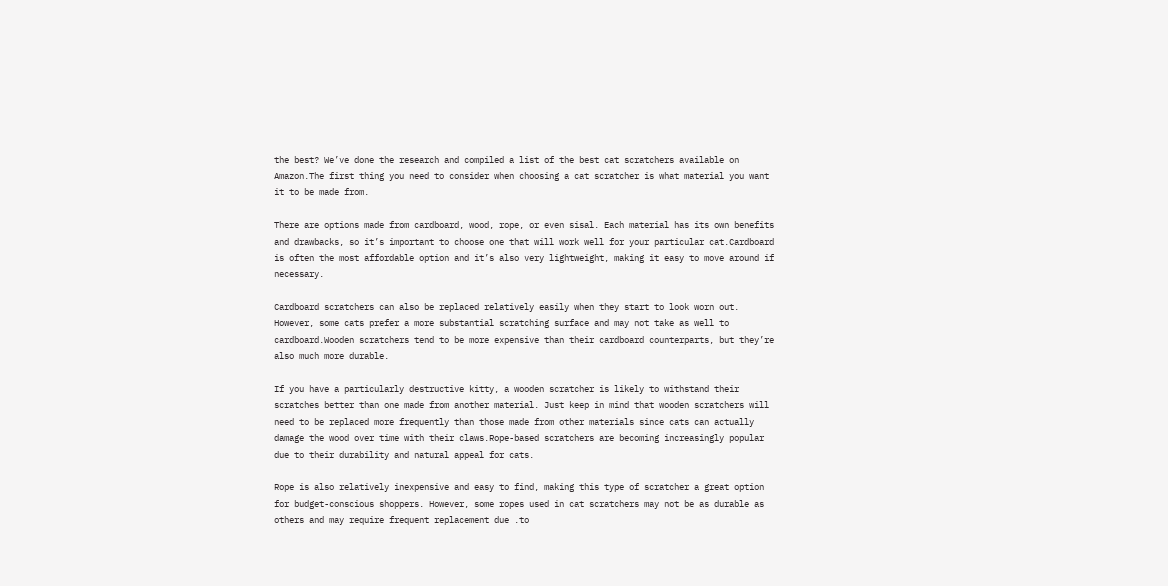the best? We’ve done the research and compiled a list of the best cat scratchers available on Amazon.The first thing you need to consider when choosing a cat scratcher is what material you want it to be made from.

There are options made from cardboard, wood, rope, or even sisal. Each material has its own benefits and drawbacks, so it’s important to choose one that will work well for your particular cat.Cardboard is often the most affordable option and it’s also very lightweight, making it easy to move around if necessary.

Cardboard scratchers can also be replaced relatively easily when they start to look worn out. However, some cats prefer a more substantial scratching surface and may not take as well to cardboard.Wooden scratchers tend to be more expensive than their cardboard counterparts, but they’re also much more durable.

If you have a particularly destructive kitty, a wooden scratcher is likely to withstand their scratches better than one made from another material. Just keep in mind that wooden scratchers will need to be replaced more frequently than those made from other materials since cats can actually damage the wood over time with their claws.Rope-based scratchers are becoming increasingly popular due to their durability and natural appeal for cats.

Rope is also relatively inexpensive and easy to find, making this type of scratcher a great option for budget-conscious shoppers. However, some ropes used in cat scratchers may not be as durable as others and may require frequent replacement due .to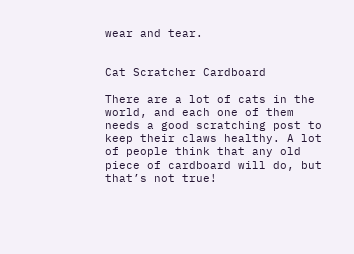wear and tear.


Cat Scratcher Cardboard

There are a lot of cats in the world, and each one of them needs a good scratching post to keep their claws healthy. A lot of people think that any old piece of cardboard will do, but that’s not true!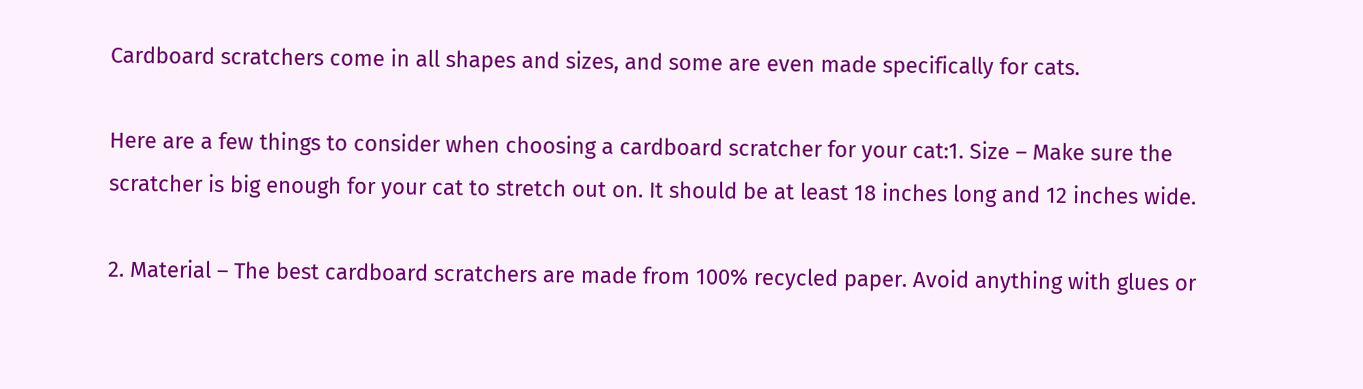Cardboard scratchers come in all shapes and sizes, and some are even made specifically for cats.

Here are a few things to consider when choosing a cardboard scratcher for your cat:1. Size – Make sure the scratcher is big enough for your cat to stretch out on. It should be at least 18 inches long and 12 inches wide.

2. Material – The best cardboard scratchers are made from 100% recycled paper. Avoid anything with glues or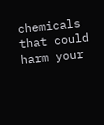chemicals that could harm your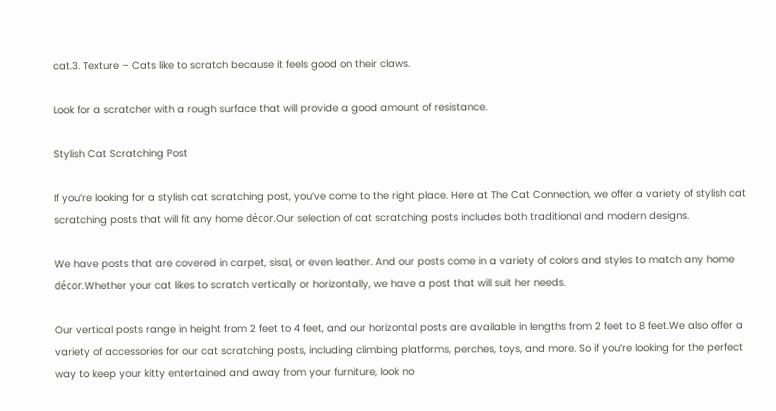cat.3. Texture – Cats like to scratch because it feels good on their claws.

Look for a scratcher with a rough surface that will provide a good amount of resistance.

Stylish Cat Scratching Post

If you’re looking for a stylish cat scratching post, you’ve come to the right place. Here at The Cat Connection, we offer a variety of stylish cat scratching posts that will fit any home décor.Our selection of cat scratching posts includes both traditional and modern designs.

We have posts that are covered in carpet, sisal, or even leather. And our posts come in a variety of colors and styles to match any home décor.Whether your cat likes to scratch vertically or horizontally, we have a post that will suit her needs.

Our vertical posts range in height from 2 feet to 4 feet, and our horizontal posts are available in lengths from 2 feet to 8 feet.We also offer a variety of accessories for our cat scratching posts, including climbing platforms, perches, toys, and more. So if you’re looking for the perfect way to keep your kitty entertained and away from your furniture, look no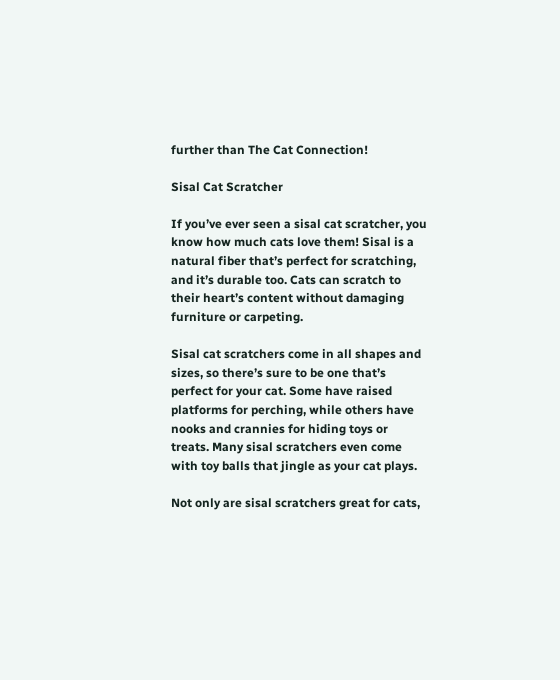further than The Cat Connection!

Sisal Cat Scratcher

If you’ve ever seen a sisal cat scratcher, you know how much cats love them! Sisal is a natural fiber that’s perfect for scratching, and it’s durable too. Cats can scratch to their heart’s content without damaging furniture or carpeting.

Sisal cat scratchers come in all shapes and sizes, so there’s sure to be one that’s perfect for your cat. Some have raised platforms for perching, while others have nooks and crannies for hiding toys or treats. Many sisal scratchers even come with toy balls that jingle as your cat plays.

Not only are sisal scratchers great for cats,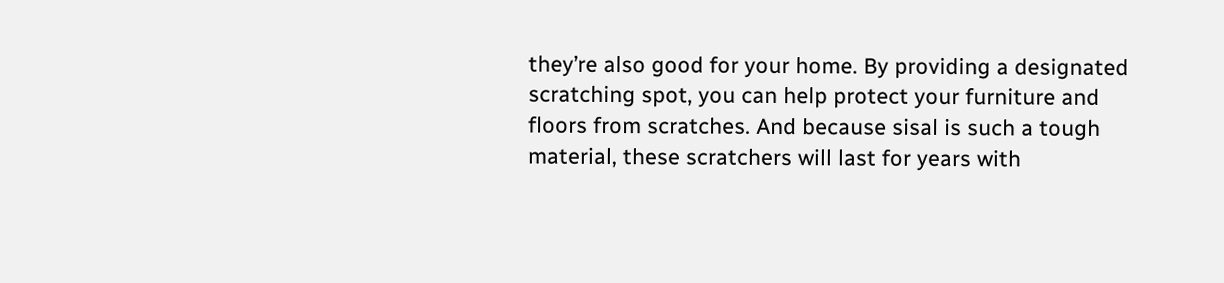they’re also good for your home. By providing a designated scratching spot, you can help protect your furniture and floors from scratches. And because sisal is such a tough material, these scratchers will last for years with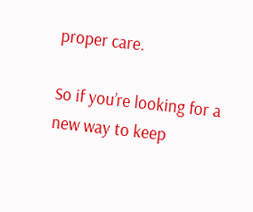proper care.

So if you’re looking for a new way to keep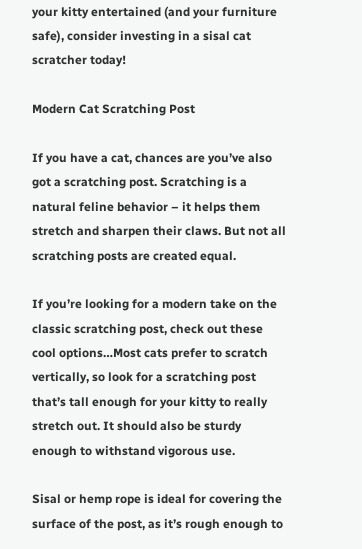your kitty entertained (and your furniture safe), consider investing in a sisal cat scratcher today!

Modern Cat Scratching Post

If you have a cat, chances are you’ve also got a scratching post. Scratching is a natural feline behavior – it helps them stretch and sharpen their claws. But not all scratching posts are created equal.

If you’re looking for a modern take on the classic scratching post, check out these cool options…Most cats prefer to scratch vertically, so look for a scratching post that’s tall enough for your kitty to really stretch out. It should also be sturdy enough to withstand vigorous use.

Sisal or hemp rope is ideal for covering the surface of the post, as it’s rough enough to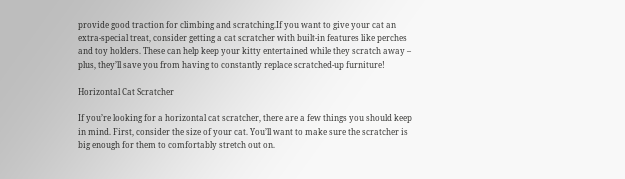provide good traction for climbing and scratching.If you want to give your cat an extra-special treat, consider getting a cat scratcher with built-in features like perches and toy holders. These can help keep your kitty entertained while they scratch away – plus, they’ll save you from having to constantly replace scratched-up furniture!

Horizontal Cat Scratcher

If you’re looking for a horizontal cat scratcher, there are a few things you should keep in mind. First, consider the size of your cat. You’ll want to make sure the scratcher is big enough for them to comfortably stretch out on.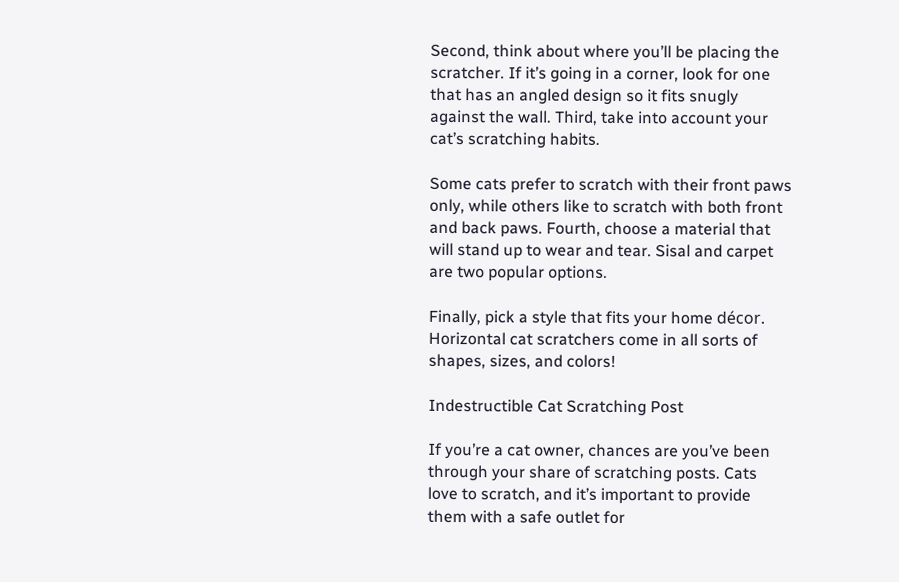Second, think about where you’ll be placing the scratcher. If it’s going in a corner, look for one that has an angled design so it fits snugly against the wall. Third, take into account your cat’s scratching habits.

Some cats prefer to scratch with their front paws only, while others like to scratch with both front and back paws. Fourth, choose a material that will stand up to wear and tear. Sisal and carpet are two popular options.

Finally, pick a style that fits your home décor. Horizontal cat scratchers come in all sorts of shapes, sizes, and colors!

Indestructible Cat Scratching Post

If you’re a cat owner, chances are you’ve been through your share of scratching posts. Cats love to scratch, and it’s important to provide them with a safe outlet for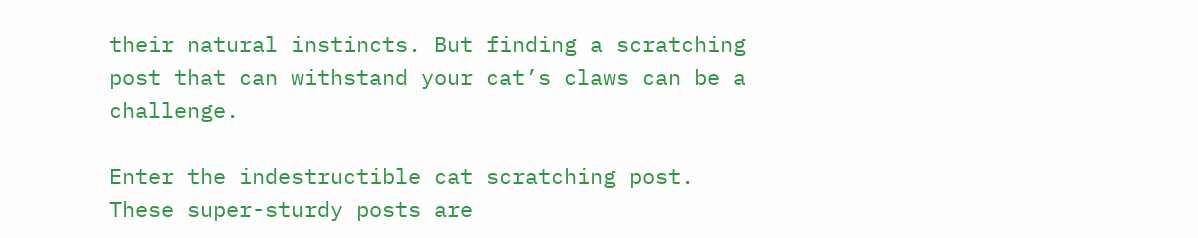their natural instincts. But finding a scratching post that can withstand your cat’s claws can be a challenge.

Enter the indestructible cat scratching post. These super-sturdy posts are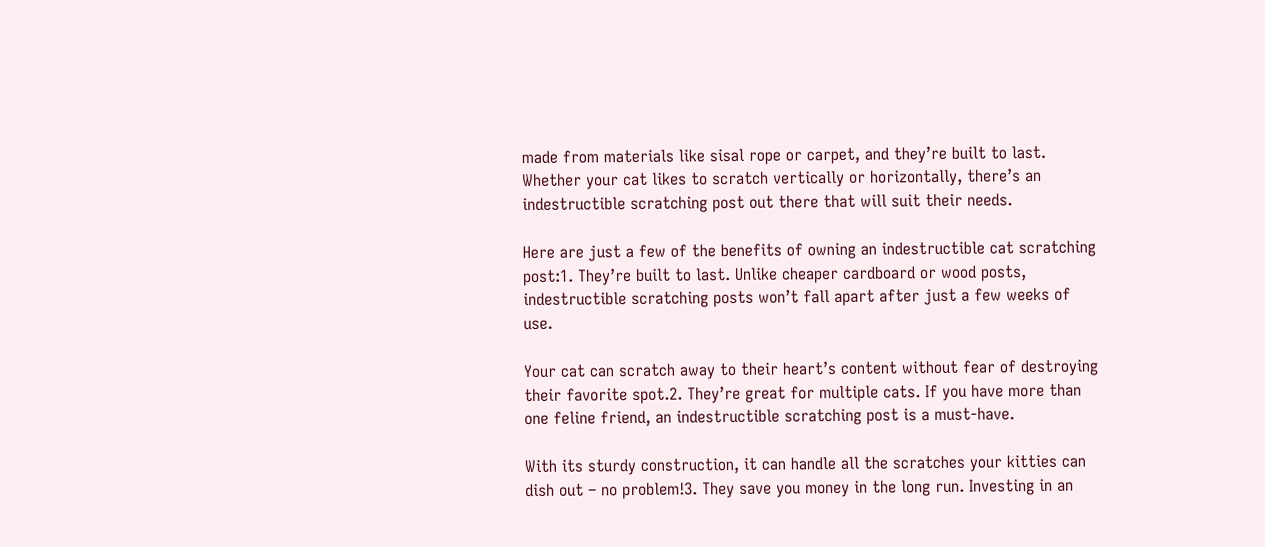made from materials like sisal rope or carpet, and they’re built to last. Whether your cat likes to scratch vertically or horizontally, there’s an indestructible scratching post out there that will suit their needs.

Here are just a few of the benefits of owning an indestructible cat scratching post:1. They’re built to last. Unlike cheaper cardboard or wood posts, indestructible scratching posts won’t fall apart after just a few weeks of use.

Your cat can scratch away to their heart’s content without fear of destroying their favorite spot.2. They’re great for multiple cats. If you have more than one feline friend, an indestructible scratching post is a must-have.

With its sturdy construction, it can handle all the scratches your kitties can dish out – no problem!3. They save you money in the long run. Investing in an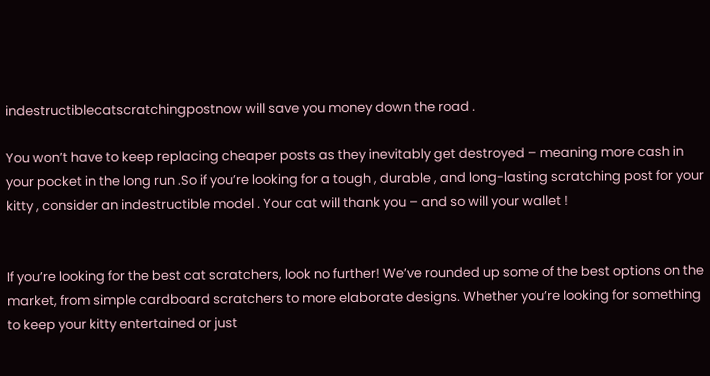indestructiblecatscratchingpostnow will save you money down the road .

You won’t have to keep replacing cheaper posts as they inevitably get destroyed – meaning more cash in your pocket in the long run .So if you’re looking for a tough , durable , and long-lasting scratching post for your kitty , consider an indestructible model . Your cat will thank you – and so will your wallet !


If you’re looking for the best cat scratchers, look no further! We’ve rounded up some of the best options on the market, from simple cardboard scratchers to more elaborate designs. Whether you’re looking for something to keep your kitty entertained or just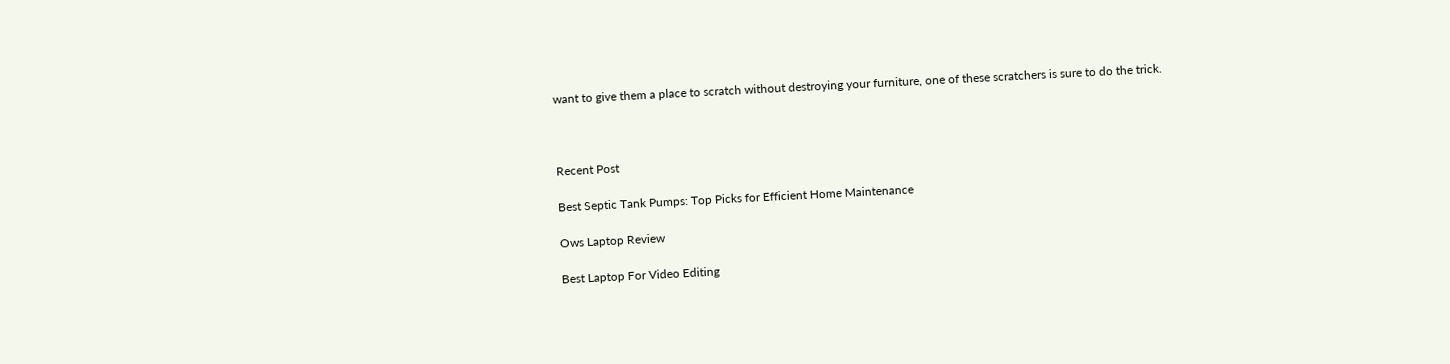want to give them a place to scratch without destroying your furniture, one of these scratchers is sure to do the trick.



Recent Post

Best Septic Tank Pumps: Top Picks for Efficient Home Maintenance

Ows Laptop Review

Best Laptop For Video Editing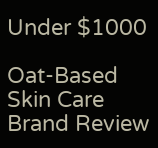Under $1000

Oat-Based Skin Care Brand Review